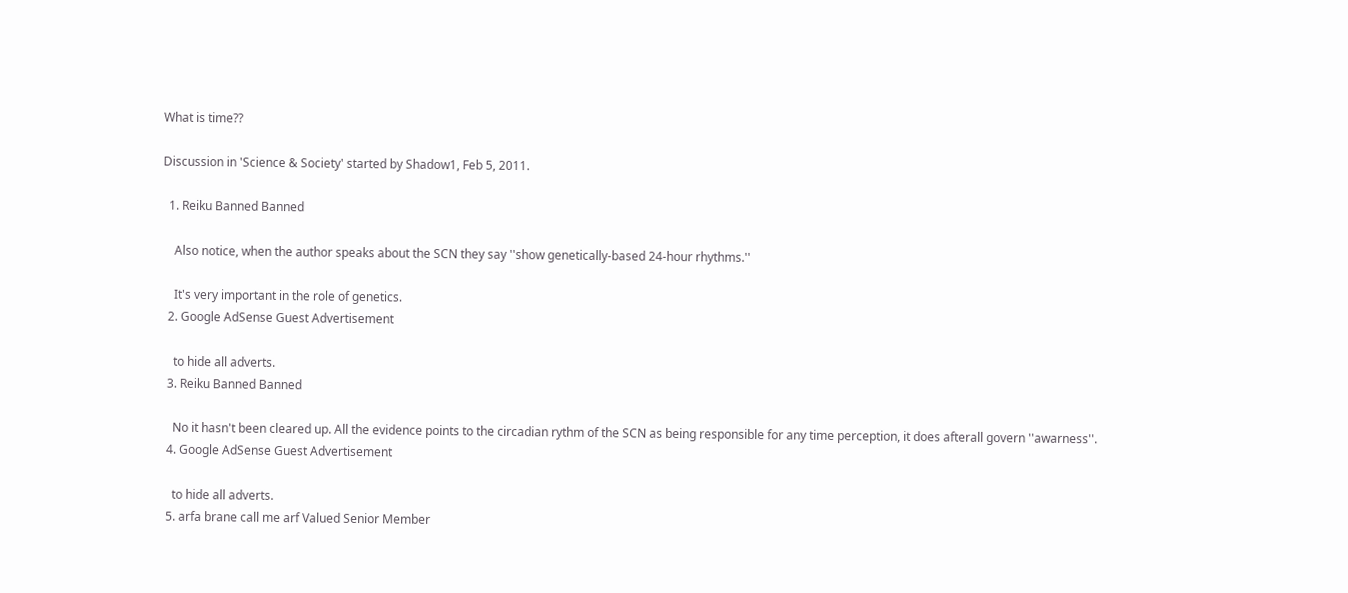What is time??

Discussion in 'Science & Society' started by Shadow1, Feb 5, 2011.

  1. Reiku Banned Banned

    Also notice, when the author speaks about the SCN they say ''show genetically-based 24-hour rhythms.''

    It's very important in the role of genetics.
  2. Google AdSense Guest Advertisement

    to hide all adverts.
  3. Reiku Banned Banned

    No it hasn't been cleared up. All the evidence points to the circadian rythm of the SCN as being responsible for any time perception, it does afterall govern ''awarness''.
  4. Google AdSense Guest Advertisement

    to hide all adverts.
  5. arfa brane call me arf Valued Senior Member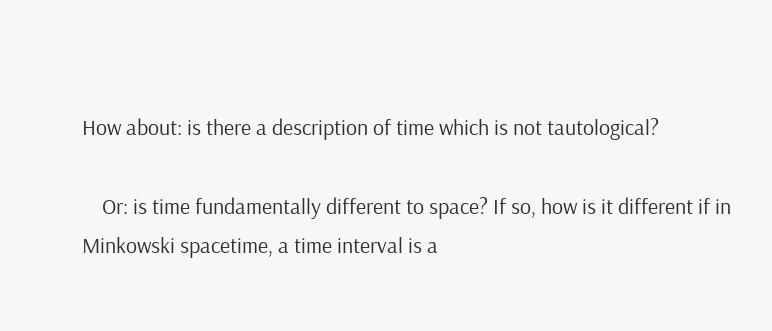How about: is there a description of time which is not tautological?

    Or: is time fundamentally different to space? If so, how is it different if in Minkowski spacetime, a time interval is a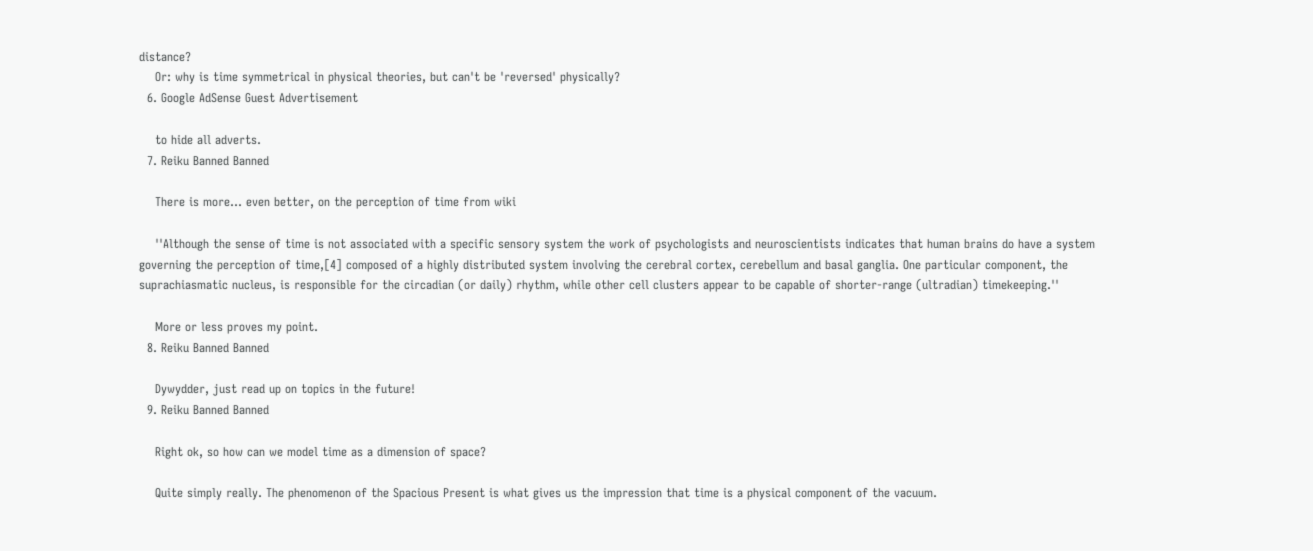distance?
    Or: why is time symmetrical in physical theories, but can't be 'reversed' physically?
  6. Google AdSense Guest Advertisement

    to hide all adverts.
  7. Reiku Banned Banned

    There is more... even better, on the perception of time from wiki

    ''Although the sense of time is not associated with a specific sensory system the work of psychologists and neuroscientists indicates that human brains do have a system governing the perception of time,[4] composed of a highly distributed system involving the cerebral cortex, cerebellum and basal ganglia. One particular component, the suprachiasmatic nucleus, is responsible for the circadian (or daily) rhythm, while other cell clusters appear to be capable of shorter-range (ultradian) timekeeping.''

    More or less proves my point.
  8. Reiku Banned Banned

    Dywydder, just read up on topics in the future!
  9. Reiku Banned Banned

    Right ok, so how can we model time as a dimension of space?

    Quite simply really. The phenomenon of the Spacious Present is what gives us the impression that time is a physical component of the vacuum.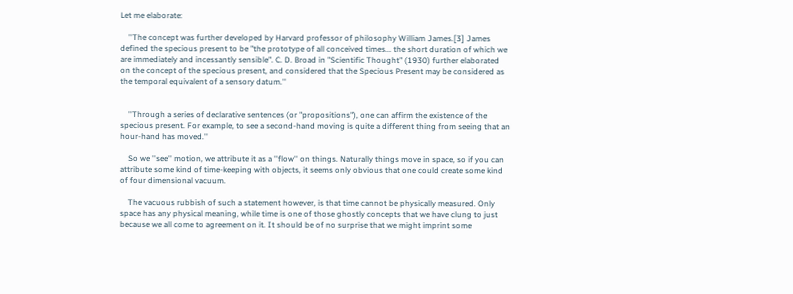Let me elaborate:

    ''The concept was further developed by Harvard professor of philosophy William James.[3] James defined the specious present to be "the prototype of all conceived times... the short duration of which we are immediately and incessantly sensible". C. D. Broad in "Scientific Thought" (1930) further elaborated on the concept of the specious present, and considered that the Specious Present may be considered as the temporal equivalent of a sensory datum.''


    ''Through a series of declarative sentences (or "propositions"), one can affirm the existence of the specious present. For example, to see a second-hand moving is quite a different thing from seeing that an hour-hand has moved.''

    So we ''see'' motion, we attribute it as a ''flow'' on things. Naturally things move in space, so if you can attribute some kind of time-keeping with objects, it seems only obvious that one could create some kind of four dimensional vacuum.

    The vacuous rubbish of such a statement however, is that time cannot be physically measured. Only space has any physical meaning, while time is one of those ghostly concepts that we have clung to just because we all come to agreement on it. It should be of no surprise that we might imprint some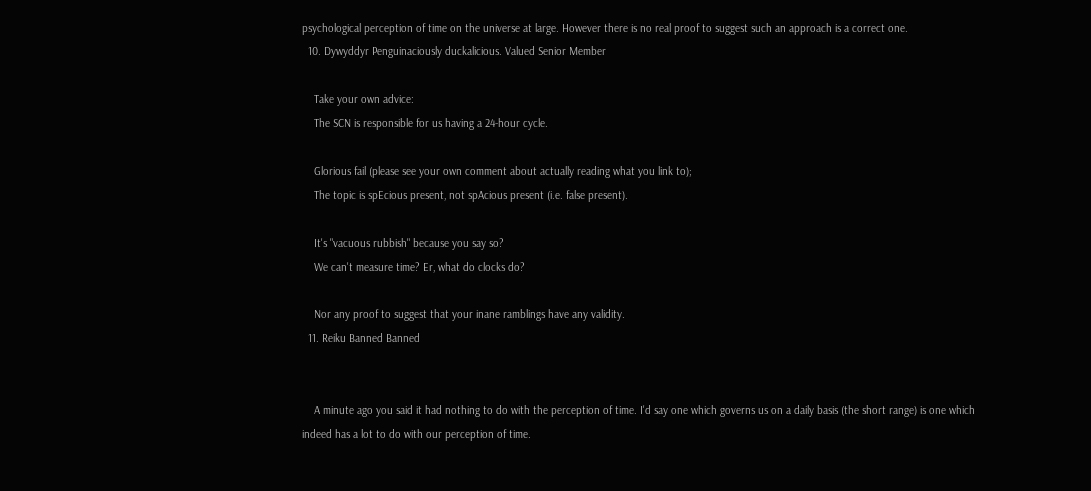psychological perception of time on the universe at large. However there is no real proof to suggest such an approach is a correct one.
  10. Dywyddyr Penguinaciously duckalicious. Valued Senior Member

    Take your own advice:
    The SCN is responsible for us having a 24-hour cycle.

    Glorious fail (please see your own comment about actually reading what you link to);
    The topic is spEcious present, not spAcious present (i.e. false present).

    It's "vacuous rubbish" because you say so?
    We can't measure time? Er, what do clocks do?

    Nor any proof to suggest that your inane ramblings have any validity.
  11. Reiku Banned Banned


    A minute ago you said it had nothing to do with the perception of time. I'd say one which governs us on a daily basis (the short range) is one which indeed has a lot to do with our perception of time.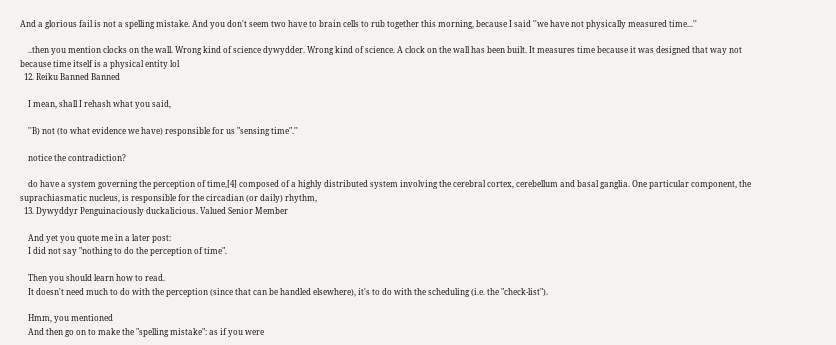And a glorious fail is not a spelling mistake. And you don't seem two have to brain cells to rub together this morning, because I said ''we have not physically measured time...''

    ..then you mention clocks on the wall. Wrong kind of science dywydder. Wrong kind of science. A clock on the wall has been built. It measures time because it was designed that way not because time itself is a physical entity lol
  12. Reiku Banned Banned

    I mean, shall I rehash what you said,

    ''B) not (to what evidence we have) responsible for us "sensing time".''

    notice the contradiction?

    do have a system governing the perception of time,[4] composed of a highly distributed system involving the cerebral cortex, cerebellum and basal ganglia. One particular component, the suprachiasmatic nucleus, is responsible for the circadian (or daily) rhythm,
  13. Dywyddyr Penguinaciously duckalicious. Valued Senior Member

    And yet you quote me in a later post:
    I did not say "nothing to do the perception of time".

    Then you should learn how to read.
    It doesn't need much to do with the perception (since that can be handled elsewhere), it's to do with the scheduling (i.e. the "check-list").

    Hmm, you mentioned
    And then go on to make the "spelling mistake": as if you were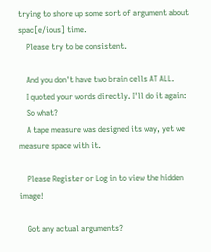trying to shore up some sort of argument about spac[e/ious] time.
    Please try to be consistent.

    And you don't have two brain cells AT ALL.
    I quoted your words directly. I'll do it again:
    So what?
    A tape measure was designed its way, yet we measure space with it.

    Please Register or Log in to view the hidden image!

    Got any actual arguments?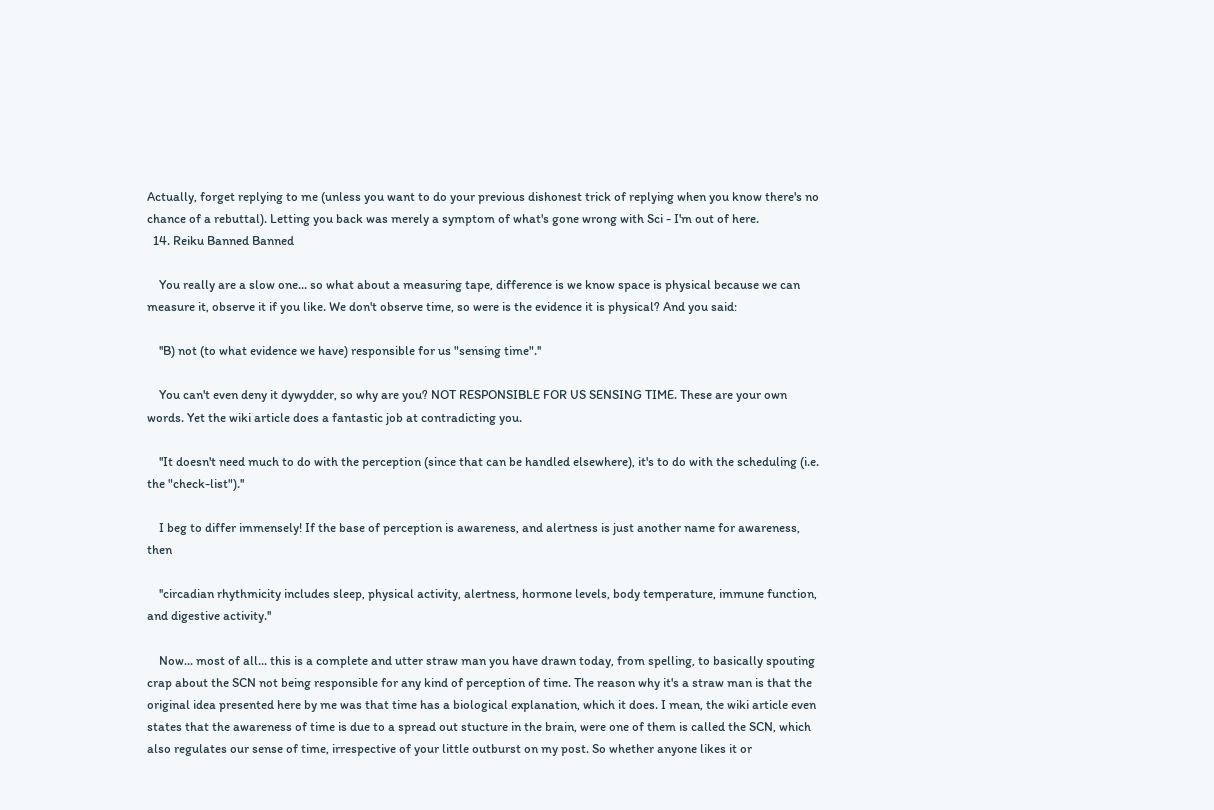Actually, forget replying to me (unless you want to do your previous dishonest trick of replying when you know there's no chance of a rebuttal). Letting you back was merely a symptom of what's gone wrong with Sci - I'm out of here.
  14. Reiku Banned Banned

    You really are a slow one... so what about a measuring tape, difference is we know space is physical because we can measure it, observe it if you like. We don't observe time, so were is the evidence it is physical? And you said:

    ''B) not (to what evidence we have) responsible for us "sensing time".''

    You can't even deny it dywydder, so why are you? NOT RESPONSIBLE FOR US SENSING TIME. These are your own words. Yet the wiki article does a fantastic job at contradicting you.

    ''It doesn't need much to do with the perception (since that can be handled elsewhere), it's to do with the scheduling (i.e. the "check-list").''

    I beg to differ immensely! If the base of perception is awareness, and alertness is just another name for awareness, then

    ''circadian rhythmicity includes sleep, physical activity, alertness, hormone levels, body temperature, immune function, and digestive activity.''

    Now... most of all... this is a complete and utter straw man you have drawn today, from spelling, to basically spouting crap about the SCN not being responsible for any kind of perception of time. The reason why it's a straw man is that the original idea presented here by me was that time has a biological explanation, which it does. I mean, the wiki article even states that the awareness of time is due to a spread out stucture in the brain, were one of them is called the SCN, which also regulates our sense of time, irrespective of your little outburst on my post. So whether anyone likes it or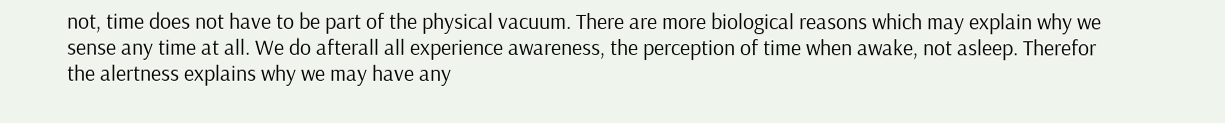not, time does not have to be part of the physical vacuum. There are more biological reasons which may explain why we sense any time at all. We do afterall all experience awareness, the perception of time when awake, not asleep. Therefor the alertness explains why we may have any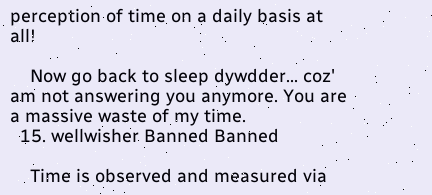perception of time on a daily basis at all!

    Now go back to sleep dywdder... coz' am not answering you anymore. You are a massive waste of my time.
  15. wellwisher Banned Banned

    Time is observed and measured via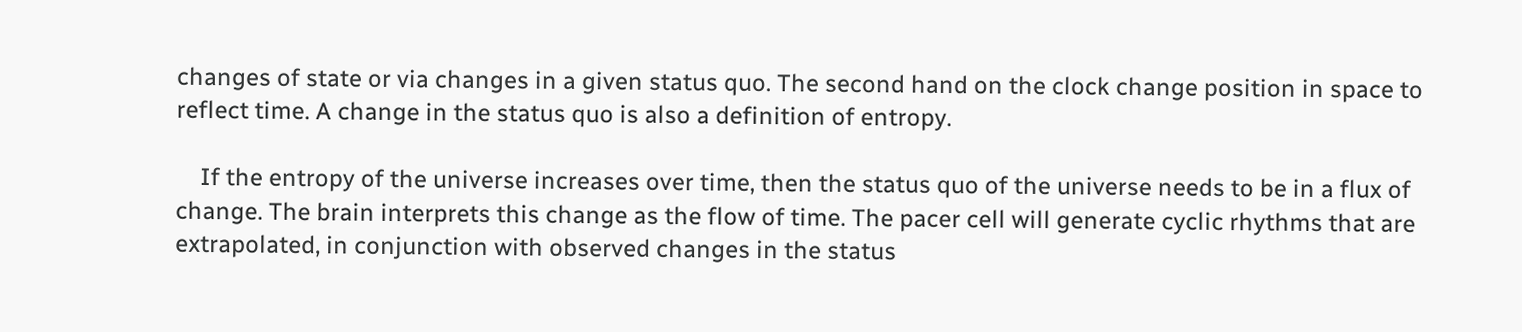changes of state or via changes in a given status quo. The second hand on the clock change position in space to reflect time. A change in the status quo is also a definition of entropy.

    If the entropy of the universe increases over time, then the status quo of the universe needs to be in a flux of change. The brain interprets this change as the flow of time. The pacer cell will generate cyclic rhythms that are extrapolated, in conjunction with observed changes in the status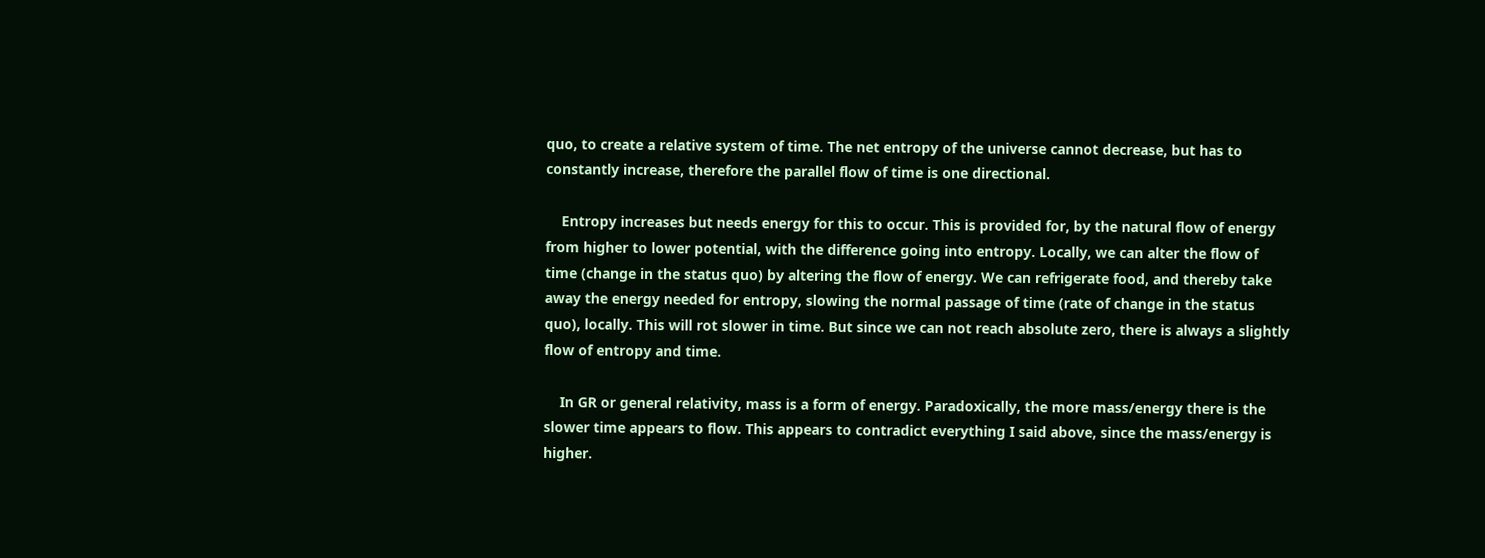quo, to create a relative system of time. The net entropy of the universe cannot decrease, but has to constantly increase, therefore the parallel flow of time is one directional.

    Entropy increases but needs energy for this to occur. This is provided for, by the natural flow of energy from higher to lower potential, with the difference going into entropy. Locally, we can alter the flow of time (change in the status quo) by altering the flow of energy. We can refrigerate food, and thereby take away the energy needed for entropy, slowing the normal passage of time (rate of change in the status quo), locally. This will rot slower in time. But since we can not reach absolute zero, there is always a slightly flow of entropy and time.

    In GR or general relativity, mass is a form of energy. Paradoxically, the more mass/energy there is the slower time appears to flow. This appears to contradict everything I said above, since the mass/energy is higher.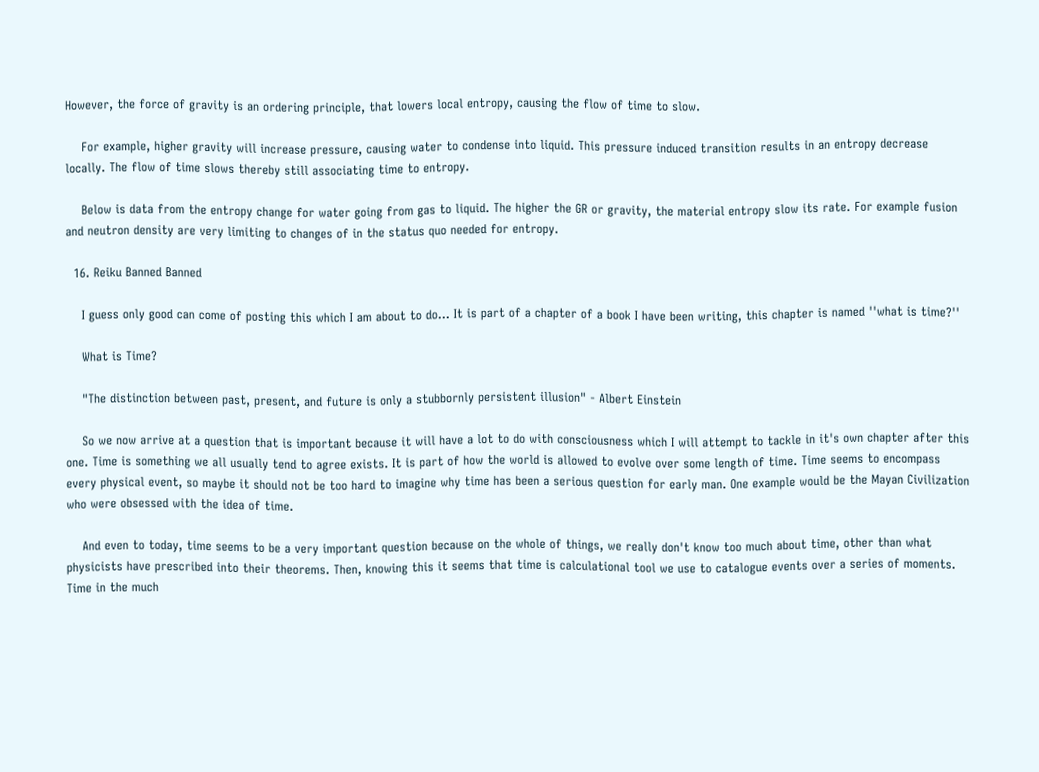However, the force of gravity is an ordering principle, that lowers local entropy, causing the flow of time to slow.

    For example, higher gravity will increase pressure, causing water to condense into liquid. This pressure induced transition results in an entropy decrease locally. The flow of time slows thereby still associating time to entropy.

    Below is data from the entropy change for water going from gas to liquid. The higher the GR or gravity, the material entropy slow its rate. For example fusion and neutron density are very limiting to changes of in the status quo needed for entropy.

  16. Reiku Banned Banned

    I guess only good can come of posting this which I am about to do... It is part of a chapter of a book I have been writing, this chapter is named ''what is time?''

    What is Time?

    "The distinction between past, present, and future is only a stubbornly persistent illusion" - Albert Einstein

    So we now arrive at a question that is important because it will have a lot to do with consciousness which I will attempt to tackle in it's own chapter after this one. Time is something we all usually tend to agree exists. It is part of how the world is allowed to evolve over some length of time. Time seems to encompass every physical event, so maybe it should not be too hard to imagine why time has been a serious question for early man. One example would be the Mayan Civilization who were obsessed with the idea of time.

    And even to today, time seems to be a very important question because on the whole of things, we really don't know too much about time, other than what physicists have prescribed into their theorems. Then, knowing this it seems that time is calculational tool we use to catalogue events over a series of moments. Time in the much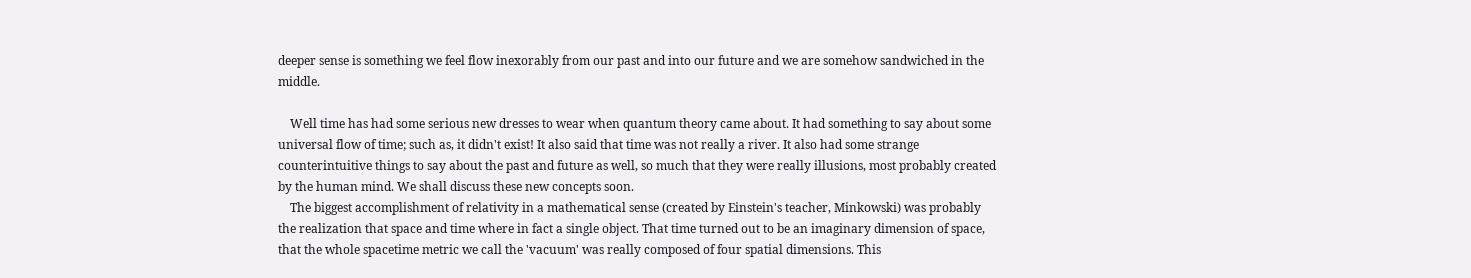deeper sense is something we feel flow inexorably from our past and into our future and we are somehow sandwiched in the middle.

    Well time has had some serious new dresses to wear when quantum theory came about. It had something to say about some universal flow of time; such as, it didn't exist! It also said that time was not really a river. It also had some strange counterintuitive things to say about the past and future as well, so much that they were really illusions, most probably created by the human mind. We shall discuss these new concepts soon.
    The biggest accomplishment of relativity in a mathematical sense (created by Einstein's teacher, Minkowski) was probably the realization that space and time where in fact a single object. That time turned out to be an imaginary dimension of space, that the whole spacetime metric we call the 'vacuum' was really composed of four spatial dimensions. This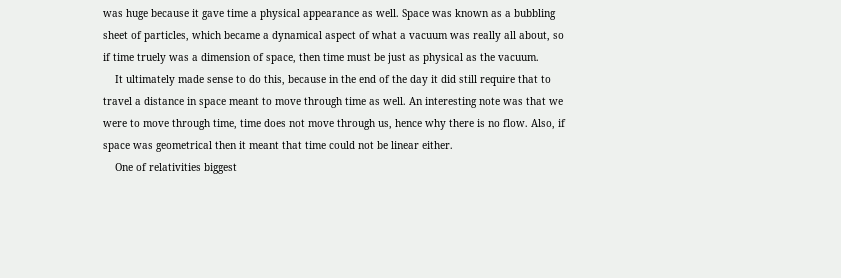was huge because it gave time a physical appearance as well. Space was known as a bubbling sheet of particles, which became a dynamical aspect of what a vacuum was really all about, so if time truely was a dimension of space, then time must be just as physical as the vacuum.
    It ultimately made sense to do this, because in the end of the day it did still require that to travel a distance in space meant to move through time as well. An interesting note was that we were to move through time, time does not move through us, hence why there is no flow. Also, if space was geometrical then it meant that time could not be linear either.
    One of relativities biggest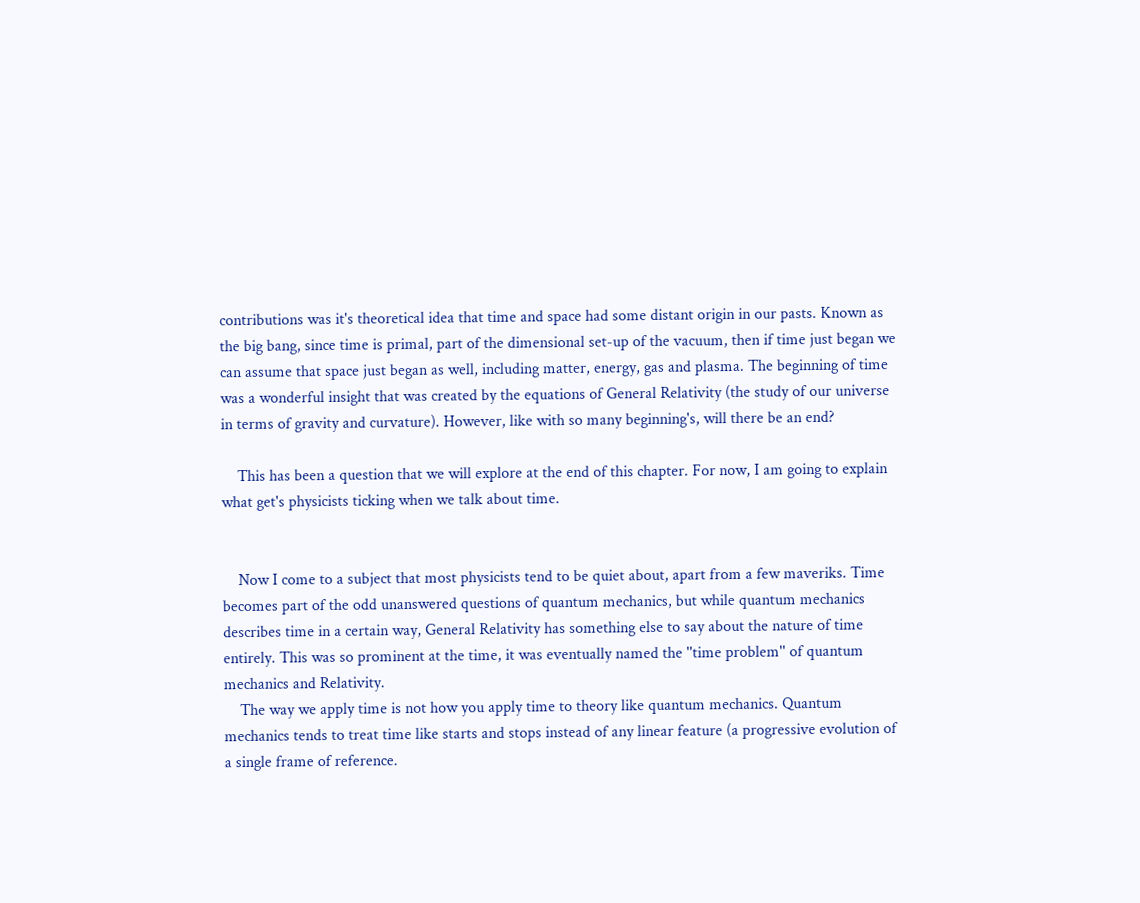contributions was it's theoretical idea that time and space had some distant origin in our pasts. Known as the big bang, since time is primal, part of the dimensional set-up of the vacuum, then if time just began we can assume that space just began as well, including matter, energy, gas and plasma. The beginning of time was a wonderful insight that was created by the equations of General Relativity (the study of our universe in terms of gravity and curvature). However, like with so many beginning's, will there be an end?

    This has been a question that we will explore at the end of this chapter. For now, I am going to explain what get's physicists ticking when we talk about time.


    Now I come to a subject that most physicists tend to be quiet about, apart from a few maveriks. Time becomes part of the odd unanswered questions of quantum mechanics, but while quantum mechanics describes time in a certain way, General Relativity has something else to say about the nature of time entirely. This was so prominent at the time, it was eventually named the ''time problem'' of quantum mechanics and Relativity.
    The way we apply time is not how you apply time to theory like quantum mechanics. Quantum mechanics tends to treat time like starts and stops instead of any linear feature (a progressive evolution of a single frame of reference.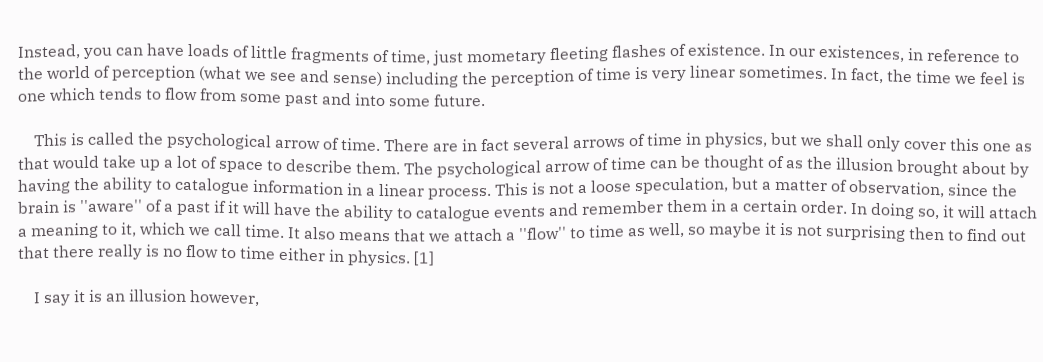Instead, you can have loads of little fragments of time, just mometary fleeting flashes of existence. In our existences, in reference to the world of perception (what we see and sense) including the perception of time is very linear sometimes. In fact, the time we feel is one which tends to flow from some past and into some future.

    This is called the psychological arrow of time. There are in fact several arrows of time in physics, but we shall only cover this one as that would take up a lot of space to describe them. The psychological arrow of time can be thought of as the illusion brought about by having the ability to catalogue information in a linear process. This is not a loose speculation, but a matter of observation, since the brain is ''aware'' of a past if it will have the ability to catalogue events and remember them in a certain order. In doing so, it will attach a meaning to it, which we call time. It also means that we attach a ''flow'' to time as well, so maybe it is not surprising then to find out that there really is no flow to time either in physics. [1]

    I say it is an illusion however,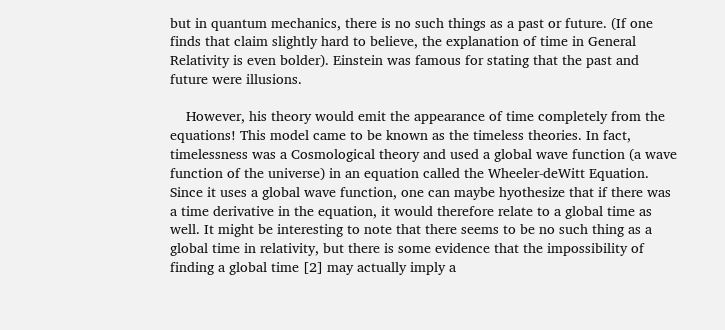but in quantum mechanics, there is no such things as a past or future. (If one finds that claim slightly hard to believe, the explanation of time in General Relativity is even bolder). Einstein was famous for stating that the past and future were illusions.

    However, his theory would emit the appearance of time completely from the equations! This model came to be known as the timeless theories. In fact, timelessness was a Cosmological theory and used a global wave function (a wave function of the universe) in an equation called the Wheeler-deWitt Equation. Since it uses a global wave function, one can maybe hyothesize that if there was a time derivative in the equation, it would therefore relate to a global time as well. It might be interesting to note that there seems to be no such thing as a global time in relativity, but there is some evidence that the impossibility of finding a global time [2] may actually imply a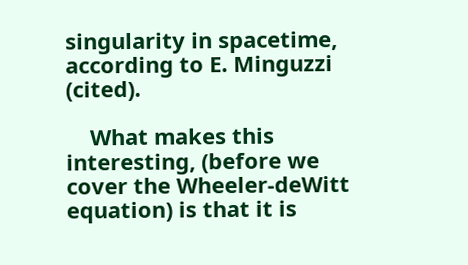singularity in spacetime, according to E. Minguzzi (cited).

    What makes this interesting, (before we cover the Wheeler-deWitt equation) is that it is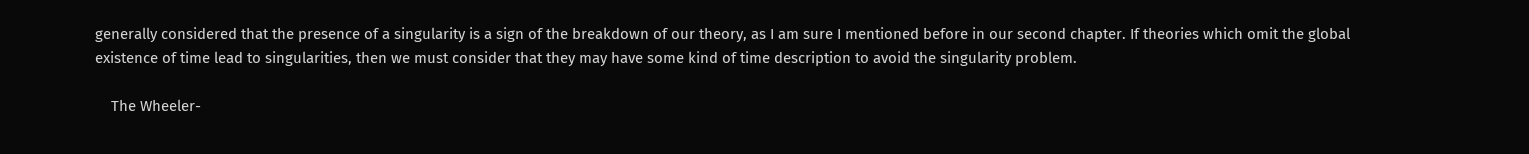generally considered that the presence of a singularity is a sign of the breakdown of our theory, as I am sure I mentioned before in our second chapter. If theories which omit the global existence of time lead to singularities, then we must consider that they may have some kind of time description to avoid the singularity problem.

    The Wheeler-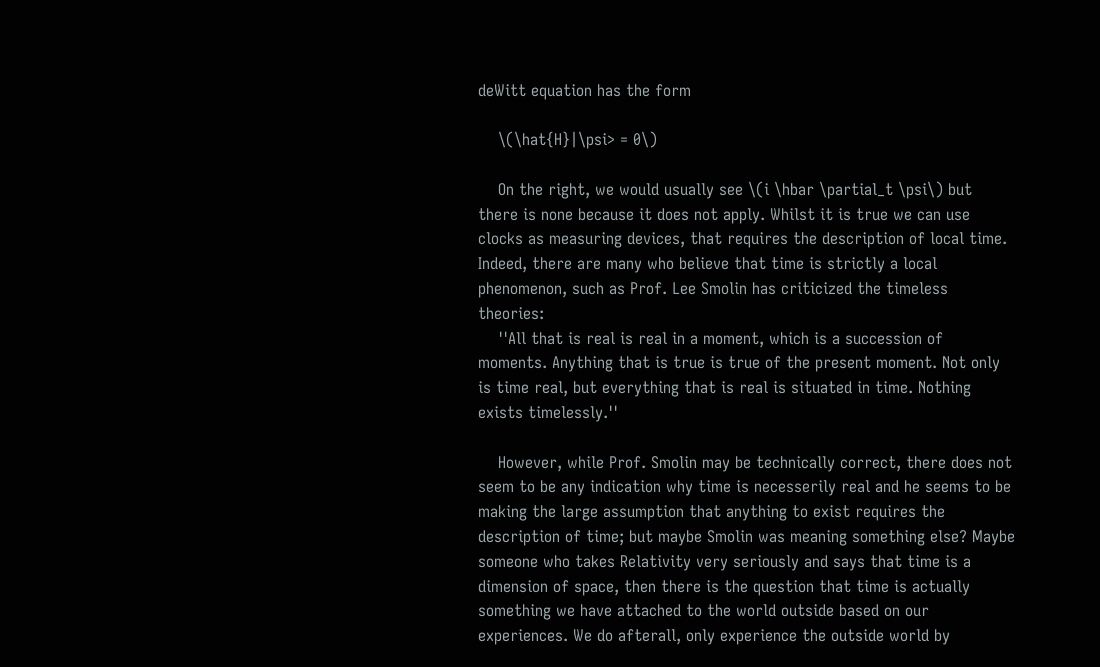deWitt equation has the form

    \(\hat{H}|\psi> = 0\)

    On the right, we would usually see \(i \hbar \partial_t \psi\) but there is none because it does not apply. Whilst it is true we can use clocks as measuring devices, that requires the description of local time. Indeed, there are many who believe that time is strictly a local phenomenon, such as Prof. Lee Smolin has criticized the timeless theories:
    ''All that is real is real in a moment, which is a succession of moments. Anything that is true is true of the present moment. Not only is time real, but everything that is real is situated in time. Nothing exists timelessly.''

    However, while Prof. Smolin may be technically correct, there does not seem to be any indication why time is necesserily real and he seems to be making the large assumption that anything to exist requires the description of time; but maybe Smolin was meaning something else? Maybe someone who takes Relativity very seriously and says that time is a dimension of space, then there is the question that time is actually something we have attached to the world outside based on our experiences. We do afterall, only experience the outside world by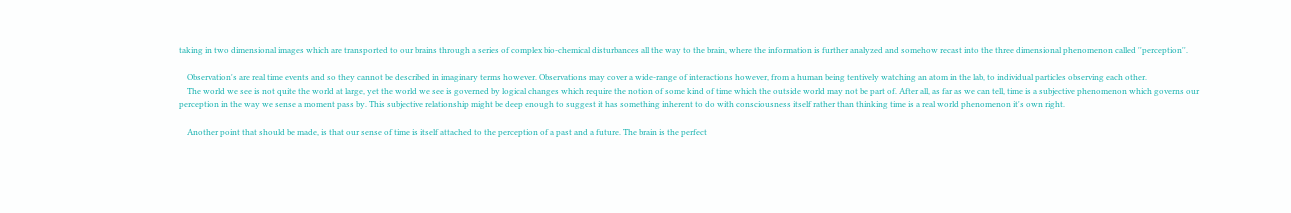taking in two dimensional images which are transported to our brains through a series of complex bio-chemical disturbances all the way to the brain, where the information is further analyzed and somehow recast into the three dimensional phenomenon called ''perception''.

    Observation's are real time events and so they cannot be described in imaginary terms however. Observations may cover a wide-range of interactions however, from a human being tentively watching an atom in the lab, to individual particles observing each other.
    The world we see is not quite the world at large, yet the world we see is governed by logical changes which require the notion of some kind of time which the outside world may not be part of. After all, as far as we can tell, time is a subjective phenomenon which governs our perception in the way we sense a moment pass by. This subjective relationship might be deep enough to suggest it has something inherent to do with consciousness itself rather than thinking time is a real world phenomenon it's own right.

    Another point that should be made, is that our sense of time is itself attached to the perception of a past and a future. The brain is the perfect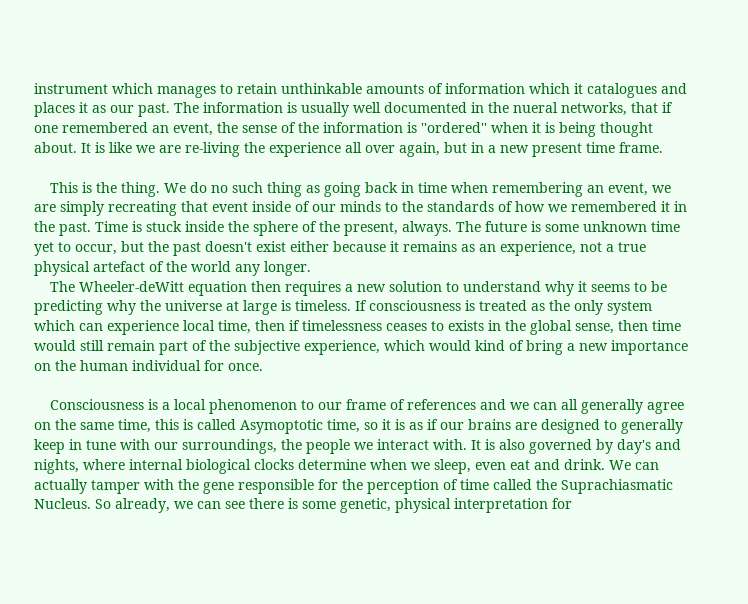instrument which manages to retain unthinkable amounts of information which it catalogues and places it as our past. The information is usually well documented in the nueral networks, that if one remembered an event, the sense of the information is ''ordered'' when it is being thought about. It is like we are re-living the experience all over again, but in a new present time frame.

    This is the thing. We do no such thing as going back in time when remembering an event, we are simply recreating that event inside of our minds to the standards of how we remembered it in the past. Time is stuck inside the sphere of the present, always. The future is some unknown time yet to occur, but the past doesn't exist either because it remains as an experience, not a true physical artefact of the world any longer.
    The Wheeler-deWitt equation then requires a new solution to understand why it seems to be predicting why the universe at large is timeless. If consciousness is treated as the only system which can experience local time, then if timelessness ceases to exists in the global sense, then time would still remain part of the subjective experience, which would kind of bring a new importance on the human individual for once.

    Consciousness is a local phenomenon to our frame of references and we can all generally agree on the same time, this is called Asymoptotic time, so it is as if our brains are designed to generally keep in tune with our surroundings, the people we interact with. It is also governed by day's and nights, where internal biological clocks determine when we sleep, even eat and drink. We can actually tamper with the gene responsible for the perception of time called the Suprachiasmatic Nucleus. So already, we can see there is some genetic, physical interpretation for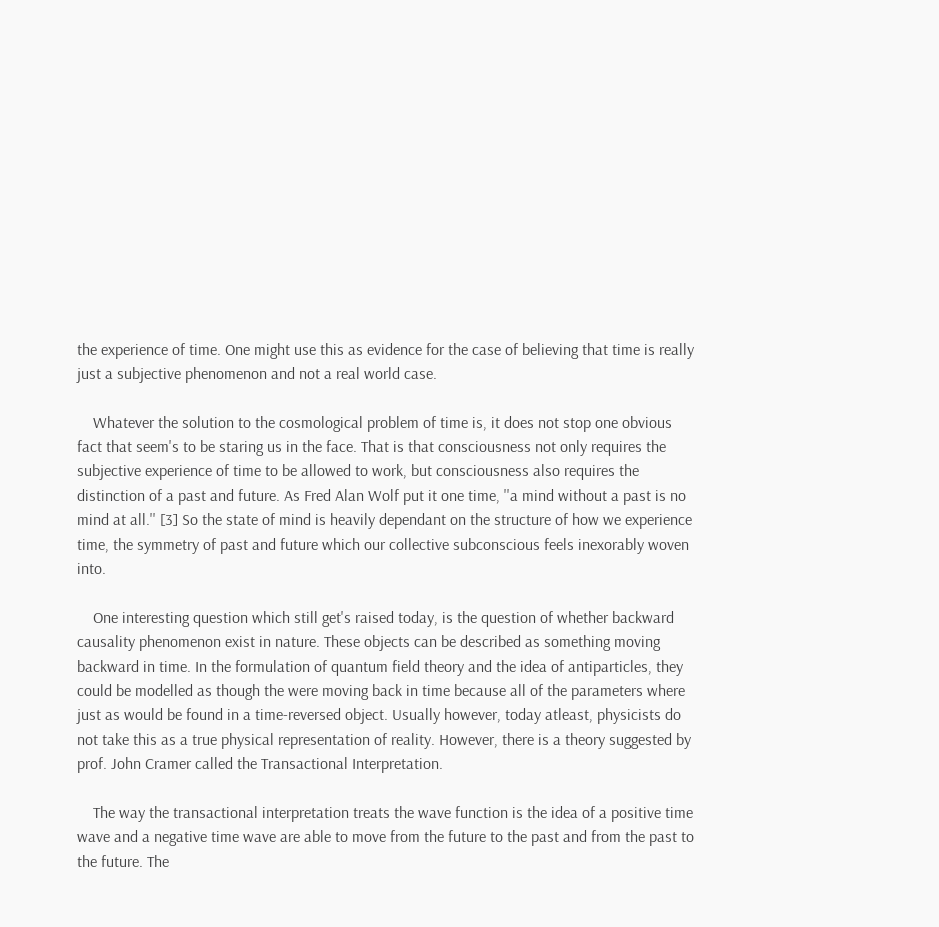the experience of time. One might use this as evidence for the case of believing that time is really just a subjective phenomenon and not a real world case.

    Whatever the solution to the cosmological problem of time is, it does not stop one obvious fact that seem's to be staring us in the face. That is that consciousness not only requires the subjective experience of time to be allowed to work, but consciousness also requires the distinction of a past and future. As Fred Alan Wolf put it one time, ''a mind without a past is no mind at all.'' [3] So the state of mind is heavily dependant on the structure of how we experience time, the symmetry of past and future which our collective subconscious feels inexorably woven into.

    One interesting question which still get's raised today, is the question of whether backward causality phenomenon exist in nature. These objects can be described as something moving backward in time. In the formulation of quantum field theory and the idea of antiparticles, they could be modelled as though the were moving back in time because all of the parameters where just as would be found in a time-reversed object. Usually however, today atleast, physicists do not take this as a true physical representation of reality. However, there is a theory suggested by prof. John Cramer called the Transactional Interpretation.

    The way the transactional interpretation treats the wave function is the idea of a positive time wave and a negative time wave are able to move from the future to the past and from the past to the future. The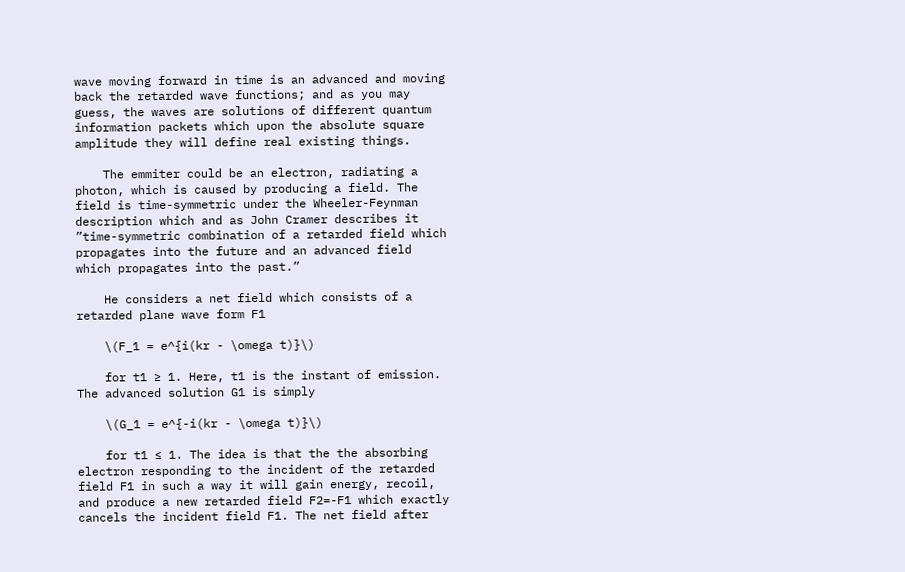wave moving forward in time is an advanced and moving back the retarded wave functions; and as you may guess, the waves are solutions of different quantum information packets which upon the absolute square amplitude they will define real existing things.

    The emmiter could be an electron, radiating a photon, which is caused by producing a field. The field is time-symmetric under the Wheeler-Feynman description which and as John Cramer describes it ”time-symmetric combination of a retarded field which propagates into the future and an advanced field which propagates into the past.”

    He considers a net field which consists of a retarded plane wave form F1

    \(F_1 = e^{i(kr - \omega t)}\)

    for t1 ≥ 1. Here, t1 is the instant of emission. The advanced solution G1 is simply

    \(G_1 = e^{-i(kr - \omega t)}\)

    for t1 ≤ 1. The idea is that the the absorbing electron responding to the incident of the retarded field F1 in such a way it will gain energy, recoil, and produce a new retarded field F2=-F1 which exactly cancels the incident field F1. The net field after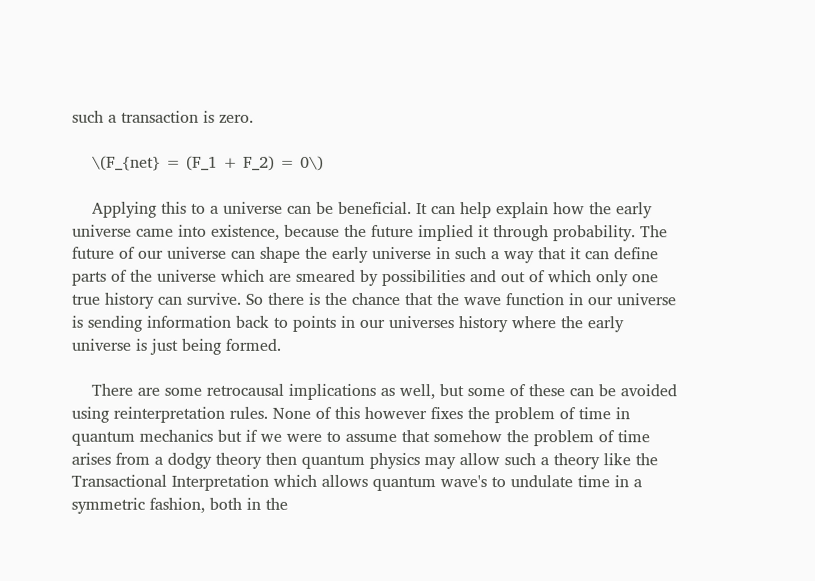such a transaction is zero.

    \(F_{net} = (F_1 + F_2) = 0\)

    Applying this to a universe can be beneficial. It can help explain how the early universe came into existence, because the future implied it through probability. The future of our universe can shape the early universe in such a way that it can define parts of the universe which are smeared by possibilities and out of which only one true history can survive. So there is the chance that the wave function in our universe is sending information back to points in our universes history where the early universe is just being formed.

    There are some retrocausal implications as well, but some of these can be avoided using reinterpretation rules. None of this however fixes the problem of time in quantum mechanics but if we were to assume that somehow the problem of time arises from a dodgy theory then quantum physics may allow such a theory like the Transactional Interpretation which allows quantum wave's to undulate time in a symmetric fashion, both in the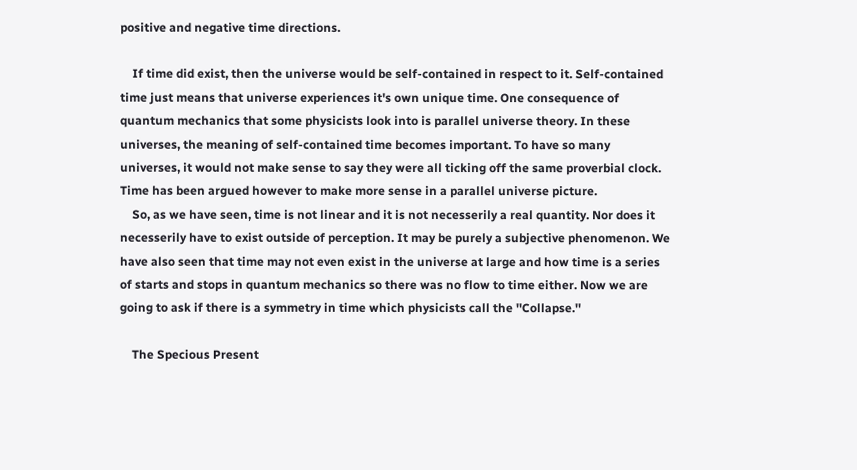positive and negative time directions.

    If time did exist, then the universe would be self-contained in respect to it. Self-contained time just means that universe experiences it's own unique time. One consequence of quantum mechanics that some physicists look into is parallel universe theory. In these universes, the meaning of self-contained time becomes important. To have so many universes, it would not make sense to say they were all ticking off the same proverbial clock. Time has been argued however to make more sense in a parallel universe picture.
    So, as we have seen, time is not linear and it is not necesserily a real quantity. Nor does it necesserily have to exist outside of perception. It may be purely a subjective phenomenon. We have also seen that time may not even exist in the universe at large and how time is a series of starts and stops in quantum mechanics so there was no flow to time either. Now we are going to ask if there is a symmetry in time which physicists call the ''Collapse.''

    The Specious Present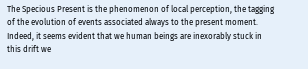The Specious Present is the phenomenon of local perception, the tagging of the evolution of events associated always to the present moment. Indeed, it seems evident that we human beings are inexorably stuck in this drift we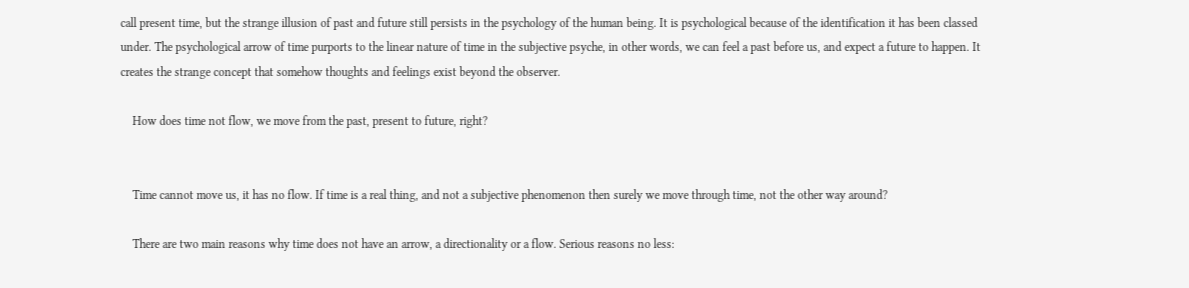call present time, but the strange illusion of past and future still persists in the psychology of the human being. It is psychological because of the identification it has been classed under. The psychological arrow of time purports to the linear nature of time in the subjective psyche, in other words, we can feel a past before us, and expect a future to happen. It creates the strange concept that somehow thoughts and feelings exist beyond the observer.

    How does time not flow, we move from the past, present to future, right?


    Time cannot move us, it has no flow. If time is a real thing, and not a subjective phenomenon then surely we move through time, not the other way around?

    There are two main reasons why time does not have an arrow, a directionality or a flow. Serious reasons no less: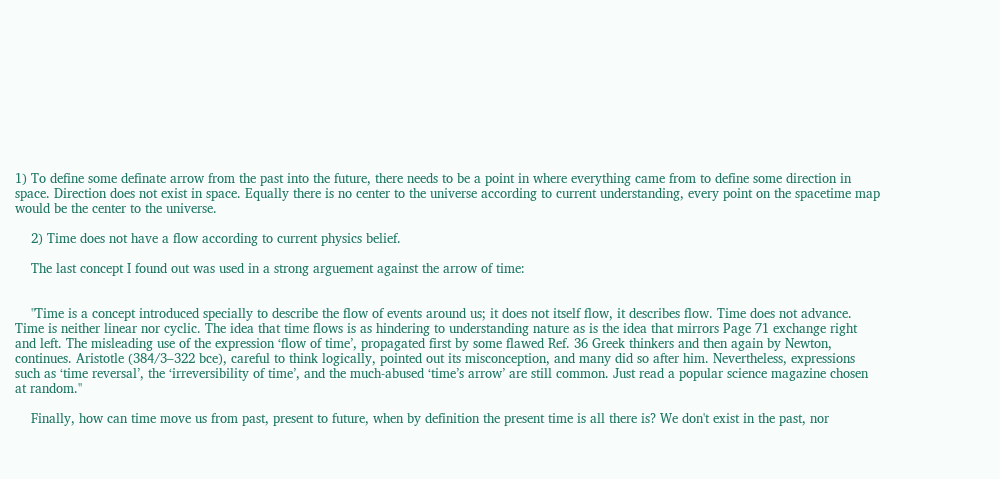1) To define some definate arrow from the past into the future, there needs to be a point in where everything came from to define some direction in space. Direction does not exist in space. Equally there is no center to the universe according to current understanding, every point on the spacetime map would be the center to the universe.

    2) Time does not have a flow according to current physics belief.

    The last concept I found out was used in a strong arguement against the arrow of time:


    "Time is a concept introduced specially to describe the flow of events around us; it does not itself flow, it describes flow. Time does not advance. Time is neither linear nor cyclic. The idea that time flows is as hindering to understanding nature as is the idea that mirrors Page 71 exchange right and left. The misleading use of the expression ‘flow of time’, propagated first by some flawed Ref. 36 Greek thinkers and then again by Newton, continues. Aristotle (384/3–322 bce), careful to think logically, pointed out its misconception, and many did so after him. Nevertheless, expressions such as ‘time reversal’, the ‘irreversibility of time’, and the much-abused ‘time’s arrow’ are still common. Just read a popular science magazine chosen at random.''

    Finally, how can time move us from past, present to future, when by definition the present time is all there is? We don't exist in the past, nor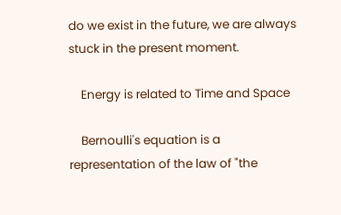do we exist in the future, we are always stuck in the present moment.

    Energy is related to Time and Space

    Bernoulli's equation is a representation of the law of "the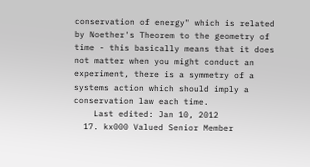conservation of energy" which is related by Noether's Theorem to the geometry of time - this basically means that it does not matter when you might conduct an experiment, there is a symmetry of a systems action which should imply a conservation law each time.
    Last edited: Jan 10, 2012
  17. kx000 Valued Senior Member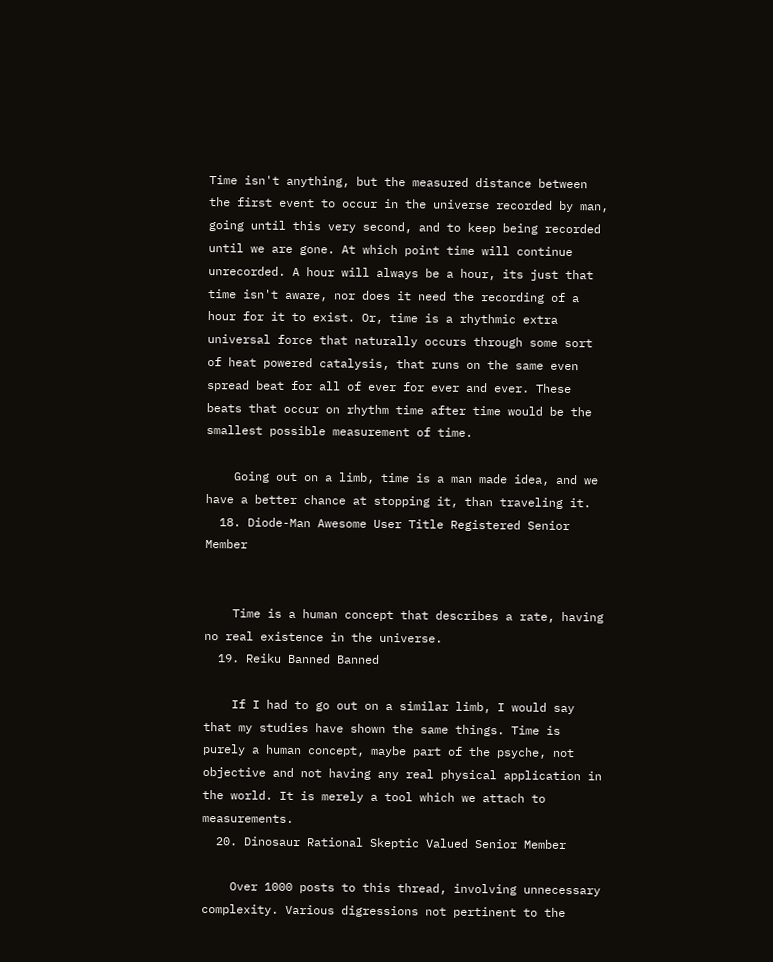Time isn't anything, but the measured distance between the first event to occur in the universe recorded by man, going until this very second, and to keep being recorded until we are gone. At which point time will continue unrecorded. A hour will always be a hour, its just that time isn't aware, nor does it need the recording of a hour for it to exist. Or, time is a rhythmic extra universal force that naturally occurs through some sort of heat powered catalysis, that runs on the same even spread beat for all of ever for ever and ever. These beats that occur on rhythm time after time would be the smallest possible measurement of time.

    Going out on a limb, time is a man made idea, and we have a better chance at stopping it, than traveling it.
  18. Diode-Man Awesome User Title Registered Senior Member


    Time is a human concept that describes a rate, having no real existence in the universe.
  19. Reiku Banned Banned

    If I had to go out on a similar limb, I would say that my studies have shown the same things. Time is purely a human concept, maybe part of the psyche, not objective and not having any real physical application in the world. It is merely a tool which we attach to measurements.
  20. Dinosaur Rational Skeptic Valued Senior Member

    Over 1000 posts to this thread, involving unnecessary complexity. Various digressions not pertinent to the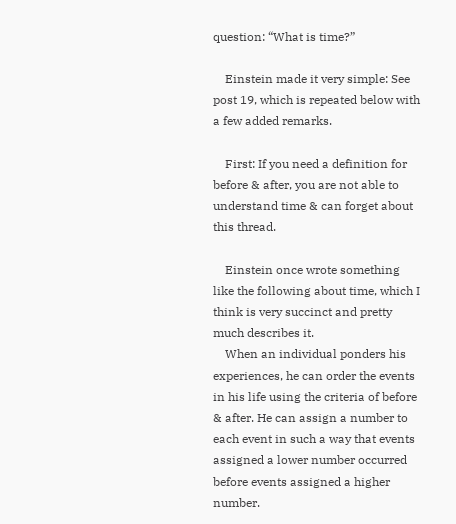question: “What is time?”

    Einstein made it very simple: See post 19, which is repeated below with a few added remarks.

    First: If you need a definition for before & after, you are not able to understand time & can forget about this thread.

    Einstein once wrote something like the following about time, which I think is very succinct and pretty much describes it.
    When an individual ponders his experiences, he can order the events in his life using the criteria of before & after. He can assign a number to each event in such a way that events assigned a lower number occurred before events assigned a higher number.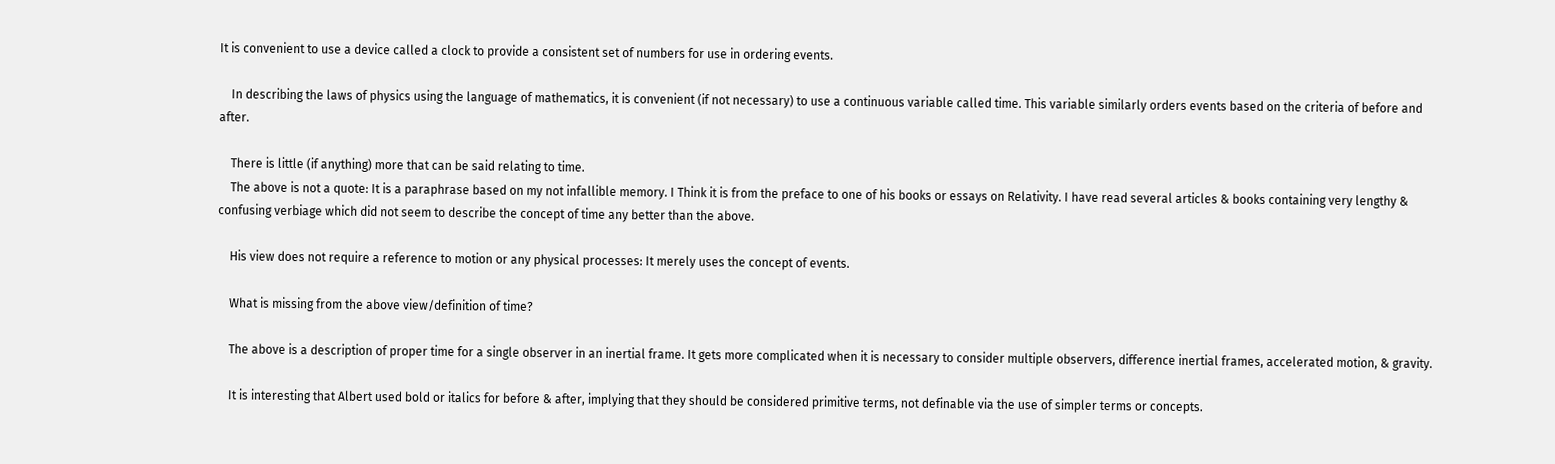It is convenient to use a device called a clock to provide a consistent set of numbers for use in ordering events.

    In describing the laws of physics using the language of mathematics, it is convenient (if not necessary) to use a continuous variable called time. This variable similarly orders events based on the criteria of before and after.

    There is little (if anything) more that can be said relating to time.
    The above is not a quote: It is a paraphrase based on my not infallible memory. I Think it is from the preface to one of his books or essays on Relativity. I have read several articles & books containing very lengthy & confusing verbiage which did not seem to describe the concept of time any better than the above.

    His view does not require a reference to motion or any physical processes: It merely uses the concept of events.

    What is missing from the above view/definition of time?

    The above is a description of proper time for a single observer in an inertial frame. It gets more complicated when it is necessary to consider multiple observers, difference inertial frames, accelerated motion, & gravity.

    It is interesting that Albert used bold or italics for before & after, implying that they should be considered primitive terms, not definable via the use of simpler terms or concepts.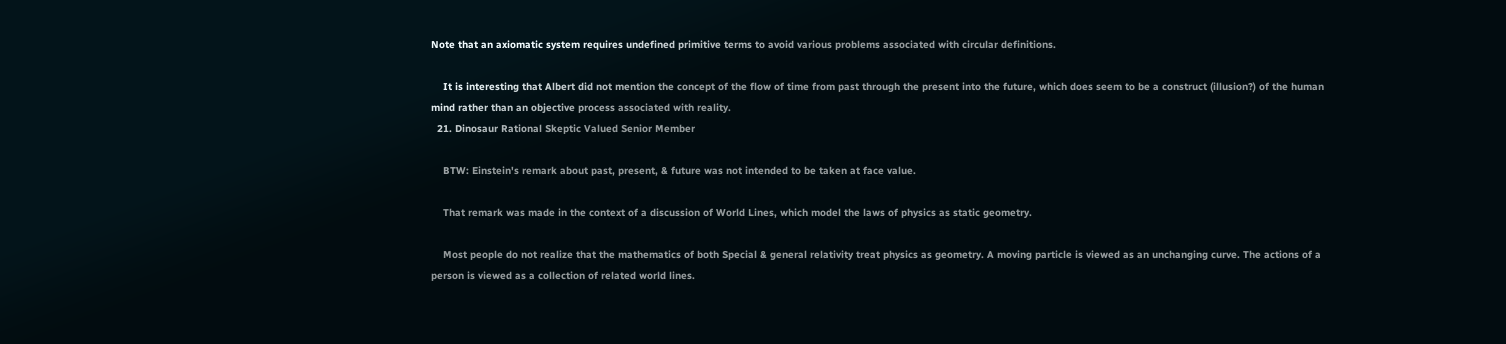Note that an axiomatic system requires undefined primitive terms to avoid various problems associated with circular definitions.

    It is interesting that Albert did not mention the concept of the flow of time from past through the present into the future, which does seem to be a construct (illusion?) of the human mind rather than an objective process associated with reality.
  21. Dinosaur Rational Skeptic Valued Senior Member

    BTW: Einstein's remark about past, present, & future was not intended to be taken at face value.

    That remark was made in the context of a discussion of World Lines, which model the laws of physics as static geometry.

    Most people do not realize that the mathematics of both Special & general relativity treat physics as geometry. A moving particle is viewed as an unchanging curve. The actions of a person is viewed as a collection of related world lines.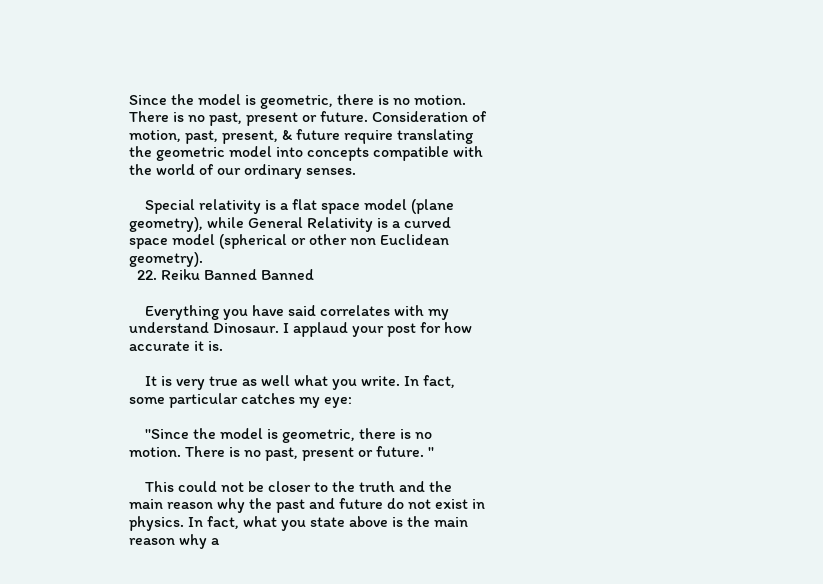Since the model is geometric, there is no motion. There is no past, present or future. Consideration of motion, past, present, & future require translating the geometric model into concepts compatible with the world of our ordinary senses.

    Special relativity is a flat space model (plane geometry), while General Relativity is a curved space model (spherical or other non Euclidean geometry).
  22. Reiku Banned Banned

    Everything you have said correlates with my understand Dinosaur. I applaud your post for how accurate it is.

    It is very true as well what you write. In fact, some particular catches my eye:

    ''Since the model is geometric, there is no motion. There is no past, present or future. ''

    This could not be closer to the truth and the main reason why the past and future do not exist in physics. In fact, what you state above is the main reason why a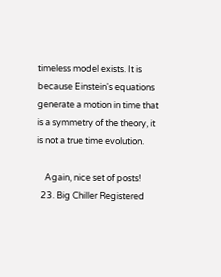timeless model exists. It is because Einstein's equations generate a motion in time that is a symmetry of the theory, it is not a true time evolution.

    Again, nice set of posts!
  23. Big Chiller Registered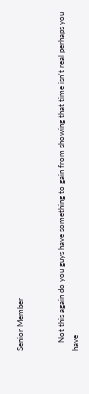Senior Member


    Not this again do you guys have something to gain from showing that time isn't real perhaps you have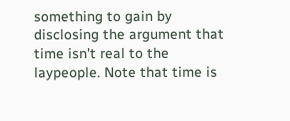something to gain by disclosing the argument that time isn't real to the laypeople. Note that time is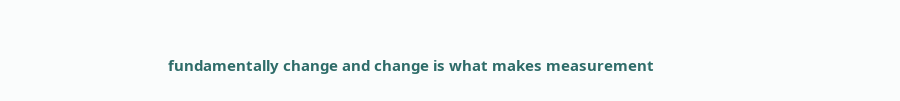fundamentally change and change is what makes measurement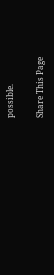possible.

Share This Page